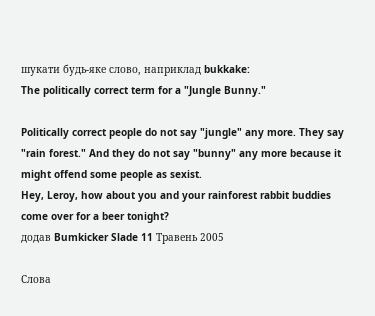шукати будь-яке слово, наприклад bukkake:
The politically correct term for a "Jungle Bunny."

Politically correct people do not say "jungle" any more. They say "rain forest." And they do not say "bunny" any more because it might offend some people as sexist.
Hey, Leroy, how about you and your rainforest rabbit buddies come over for a beer tonight?
додав Bumkicker Slade 11 Травень 2005

Слова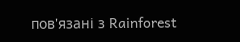пов'язані з Rainforest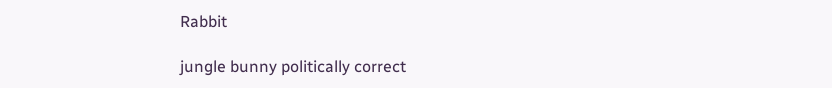Rabbit

jungle bunny politically correct